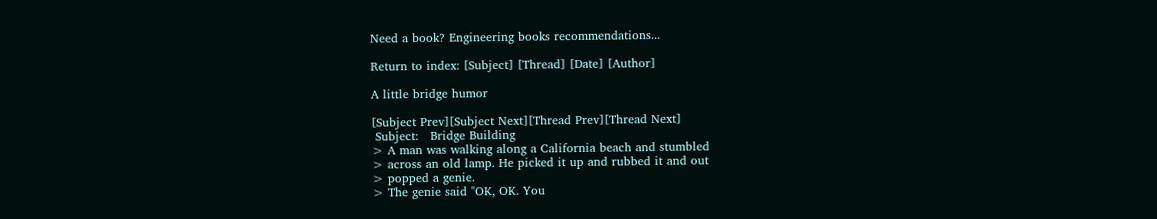Need a book? Engineering books recommendations...

Return to index: [Subject] [Thread] [Date] [Author]

A little bridge humor

[Subject Prev][Subject Next][Thread Prev][Thread Next]
 Subject:   Bridge Building
> A man was walking along a California beach and stumbled
> across an old lamp. He picked it up and rubbed it and out
> popped a genie.
> The genie said "OK, OK. You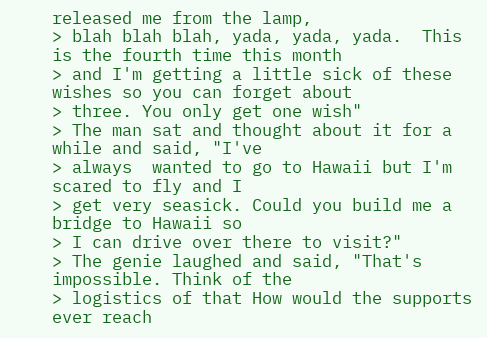released me from the lamp,
> blah blah blah, yada, yada, yada.  This is the fourth time this month
> and I'm getting a little sick of these wishes so you can forget about
> three. You only get one wish"
> The man sat and thought about it for a while and said, "I've
> always  wanted to go to Hawaii but I'm scared to fly and I
> get very seasick. Could you build me a bridge to Hawaii so
> I can drive over there to visit?"
> The genie laughed and said, "That's impossible. Think of the
> logistics of that How would the supports ever reach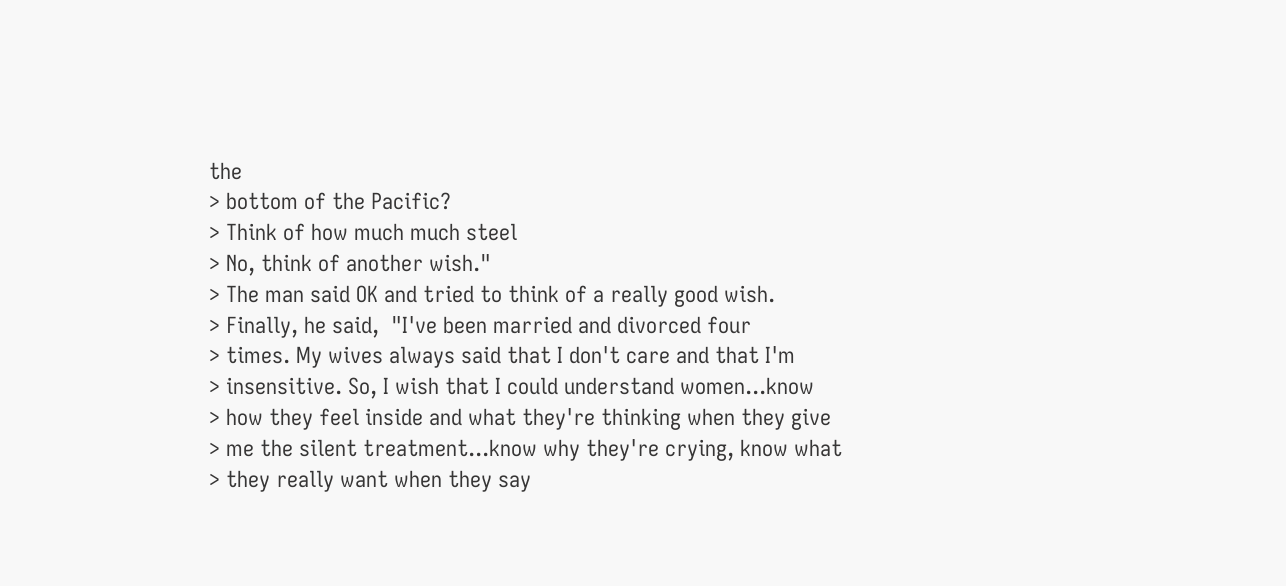the
> bottom of the Pacific?
> Think of how much much steel
> No, think of another wish."
> The man said OK and tried to think of a really good wish.
> Finally, he said,  "I've been married and divorced four
> times. My wives always said that I don't care and that I'm
> insensitive. So, I wish that I could understand women...know
> how they feel inside and what they're thinking when they give
> me the silent treatment...know why they're crying, know what
> they really want when they say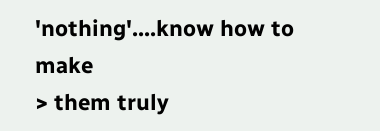'nothing'....know how to make
> them truly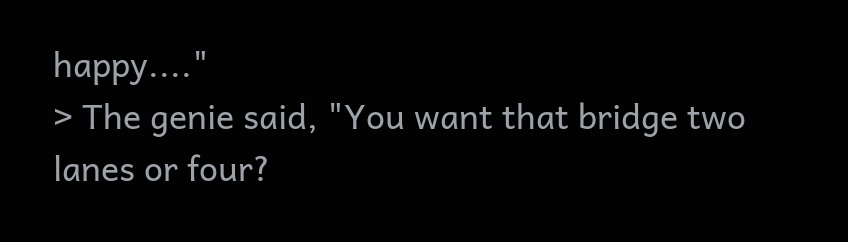happy...."
> The genie said, "You want that bridge two lanes or four?